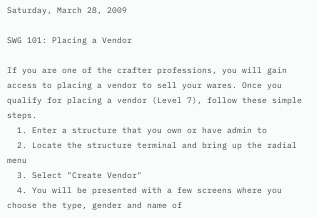Saturday, March 28, 2009

SWG 101: Placing a Vendor

If you are one of the crafter professions, you will gain access to placing a vendor to sell your wares. Once you qualify for placing a vendor (Level 7), follow these simple steps.
  1. Enter a structure that you own or have admin to
  2. Locate the structure terminal and bring up the radial menu
  3. Select "Create Vendor"
  4. You will be presented with a few screens where you choose the type, gender and name of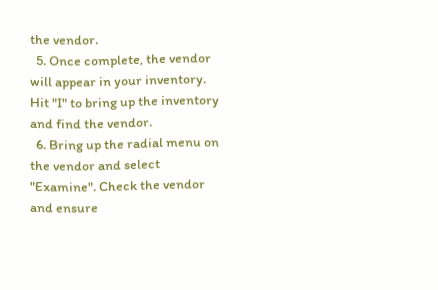the vendor.
  5. Once complete, the vendor will appear in your inventory. Hit "I" to bring up the inventory and find the vendor.
  6. Bring up the radial menu on the vendor and select "Examine". Check the vendor and ensure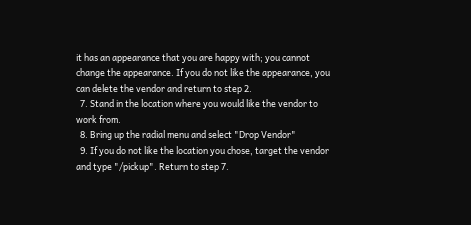it has an appearance that you are happy with; you cannot change the appearance. If you do not like the appearance, you can delete the vendor and return to step 2.
  7. Stand in the location where you would like the vendor to work from.
  8. Bring up the radial menu and select "Drop Vendor"
  9. If you do not like the location you chose, target the vendor and type "/pickup". Return to step 7.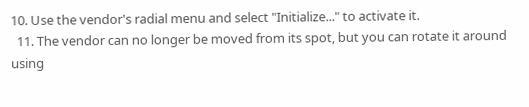10. Use the vendor's radial menu and select "Initialize..." to activate it.
  11. The vendor can no longer be moved from its spot, but you can rotate it around using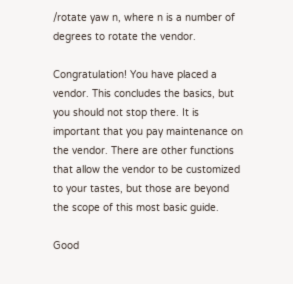/rotate yaw n, where n is a number of degrees to rotate the vendor.

Congratulation! You have placed a vendor. This concludes the basics, but you should not stop there. It is important that you pay maintenance on the vendor. There are other functions that allow the vendor to be customized to your tastes, but those are beyond the scope of this most basic guide.

Good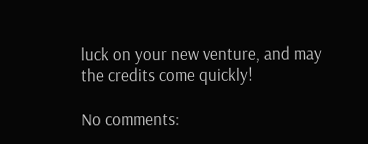luck on your new venture, and may the credits come quickly!

No comments: